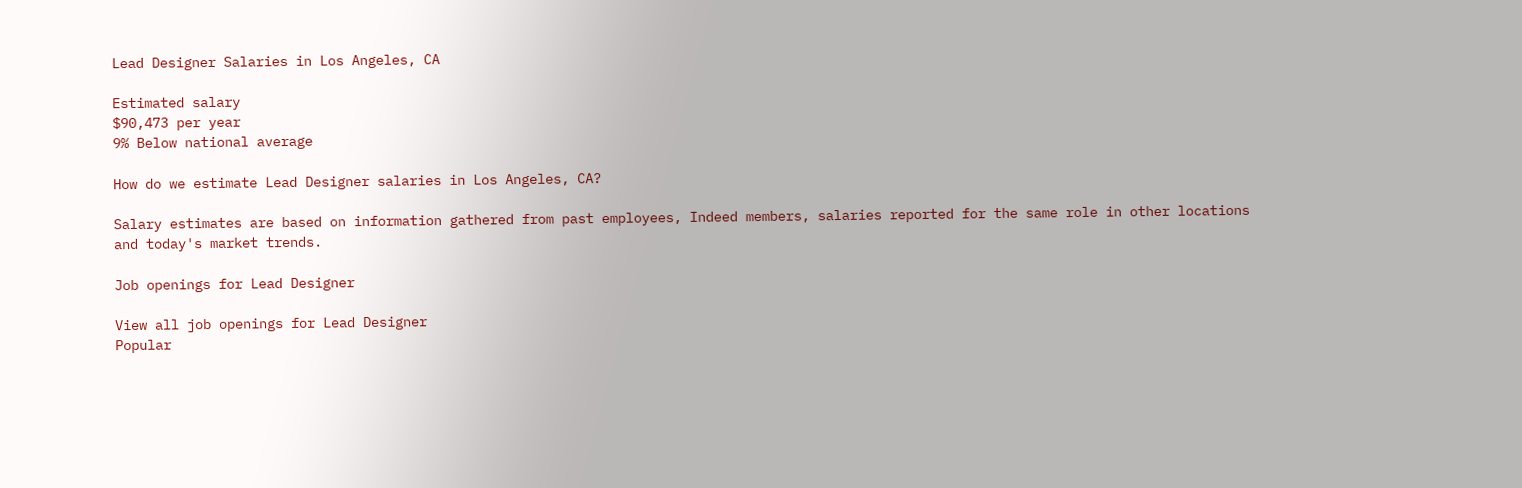Lead Designer Salaries in Los Angeles, CA

Estimated salary
$90,473 per year
9% Below national average

How do we estimate Lead Designer salaries in Los Angeles, CA?

Salary estimates are based on information gathered from past employees, Indeed members, salaries reported for the same role in other locations and today's market trends.

Job openings for Lead Designer

View all job openings for Lead Designer
Popular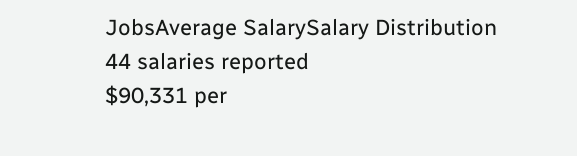JobsAverage SalarySalary Distribution
44 salaries reported
$90,331 per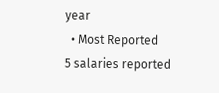year
  • Most Reported
5 salaries reported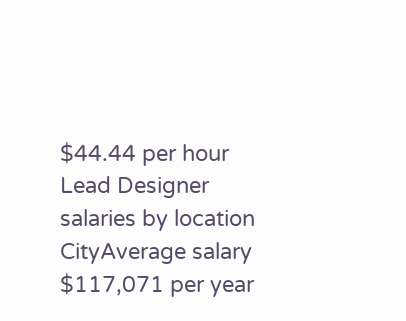$44.44 per hour
Lead Designer salaries by location
CityAverage salary
$117,071 per year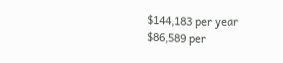$144,183 per year
$86,589 per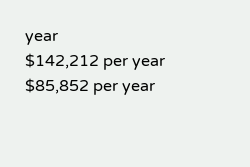year
$142,212 per year
$85,852 per year